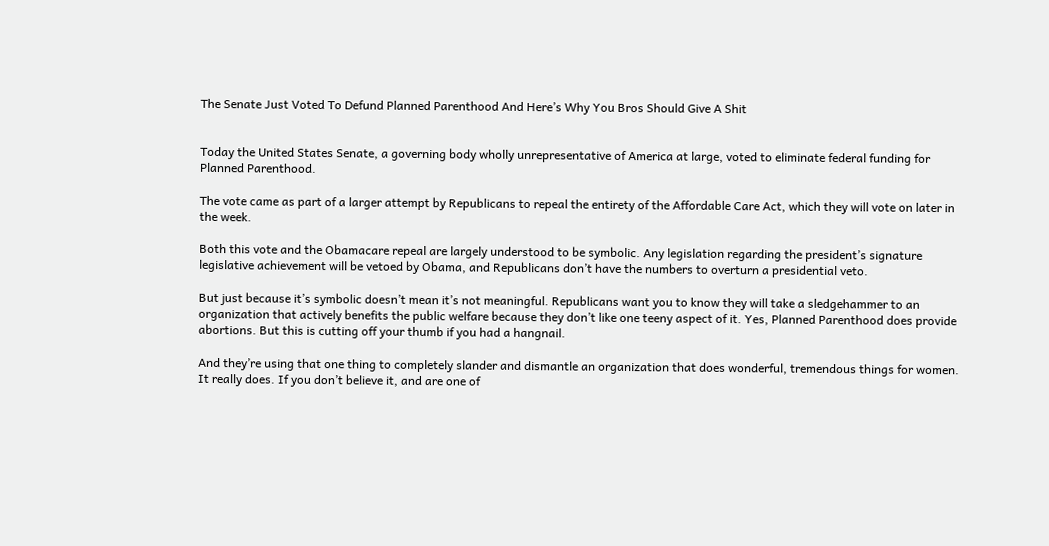The Senate Just Voted To Defund Planned Parenthood And Here’s Why You Bros Should Give A Shit


Today the United States Senate, a governing body wholly unrepresentative of America at large, voted to eliminate federal funding for Planned Parenthood.

The vote came as part of a larger attempt by Republicans to repeal the entirety of the Affordable Care Act, which they will vote on later in the week.

Both this vote and the Obamacare repeal are largely understood to be symbolic. Any legislation regarding the president’s signature legislative achievement will be vetoed by Obama, and Republicans don’t have the numbers to overturn a presidential veto.

But just because it’s symbolic doesn’t mean it’s not meaningful. Republicans want you to know they will take a sledgehammer to an organization that actively benefits the public welfare because they don’t like one teeny aspect of it. Yes, Planned Parenthood does provide abortions. But this is cutting off your thumb if you had a hangnail.

And they’re using that one thing to completely slander and dismantle an organization that does wonderful, tremendous things for women. It really does. If you don’t believe it, and are one of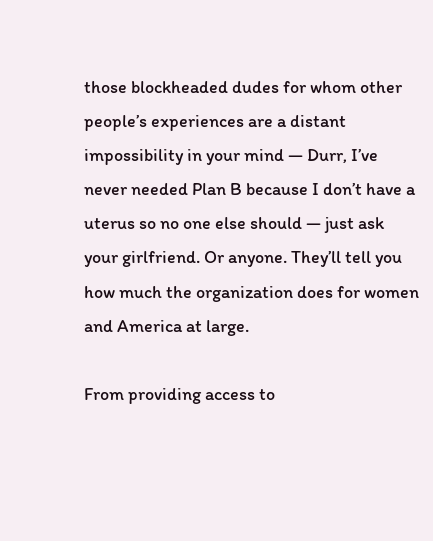those blockheaded dudes for whom other people’s experiences are a distant impossibility in your mind — Durr, I’ve never needed Plan B because I don’t have a uterus so no one else should — just ask your girlfriend. Or anyone. They’ll tell you how much the organization does for women and America at large.

From providing access to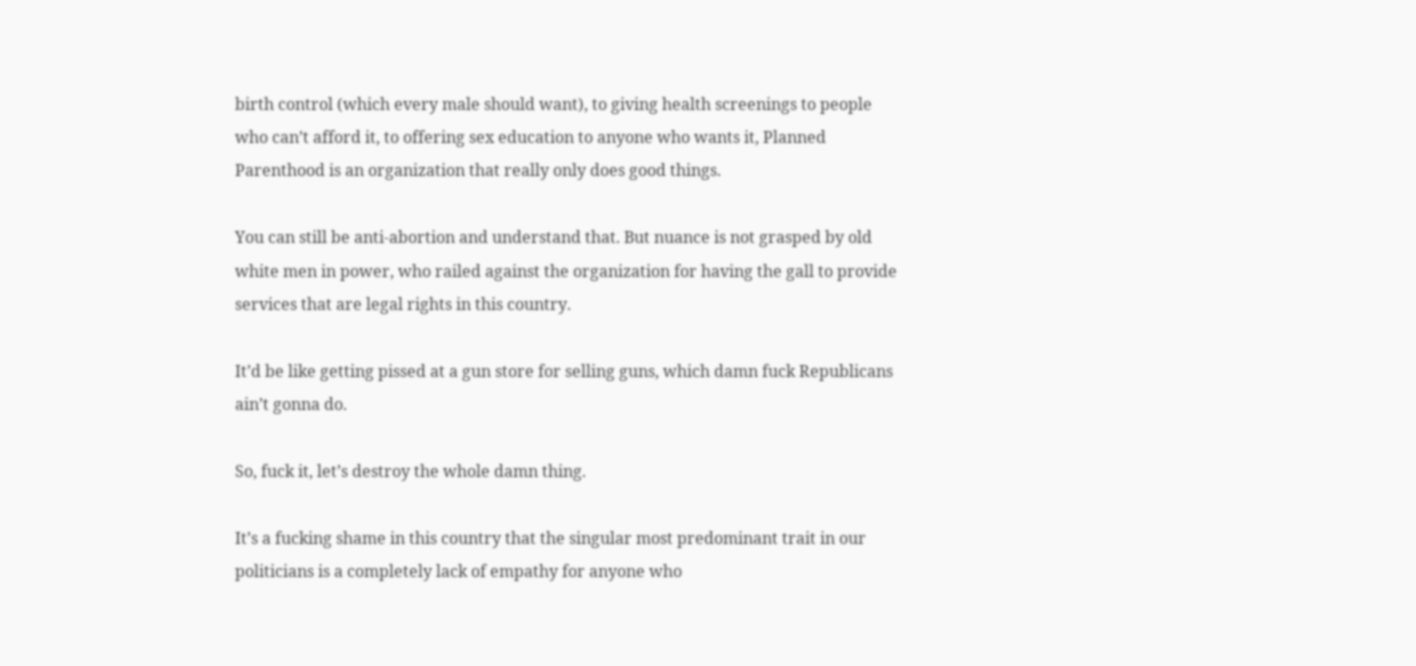birth control (which every male should want), to giving health screenings to people who can’t afford it, to offering sex education to anyone who wants it, Planned Parenthood is an organization that really only does good things.

You can still be anti-abortion and understand that. But nuance is not grasped by old white men in power, who railed against the organization for having the gall to provide services that are legal rights in this country.

It’d be like getting pissed at a gun store for selling guns, which damn fuck Republicans ain’t gonna do.

So, fuck it, let’s destroy the whole damn thing.

It’s a fucking shame in this country that the singular most predominant trait in our politicians is a completely lack of empathy for anyone who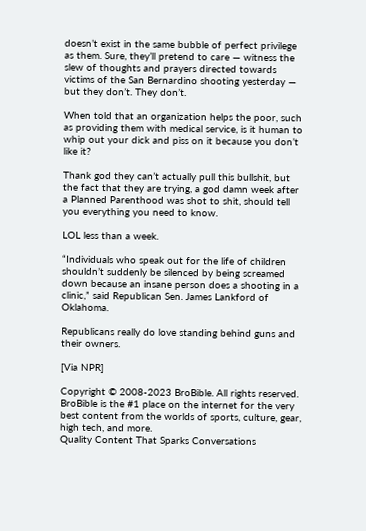doesn’t exist in the same bubble of perfect privilege as them. Sure, they’ll pretend to care — witness the slew of thoughts and prayers directed towards victims of the San Bernardino shooting yesterday — but they don’t. They don’t.

When told that an organization helps the poor, such as providing them with medical service, is it human to whip out your dick and piss on it because you don’t like it?

Thank god they can’t actually pull this bullshit, but the fact that they are trying, a god damn week after a Planned Parenthood was shot to shit, should tell you everything you need to know.

LOL less than a week.

“Individuals who speak out for the life of children shouldn’t suddenly be silenced by being screamed down because an insane person does a shooting in a clinic,” said Republican Sen. James Lankford of Oklahoma.

Republicans really do love standing behind guns and their owners.

[Via NPR]

Copyright © 2008-2023 BroBible. All rights reserved.
BroBible is the #1 place on the internet for the very best content from the worlds of sports, culture, gear, high tech, and more.
Quality Content That Sparks Conversations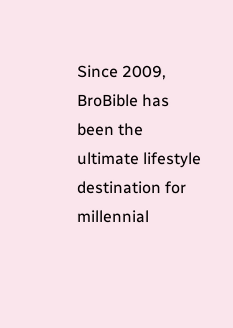Since 2009, BroBible has been the ultimate lifestyle destination for millennial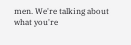men. We're talking about what you're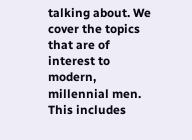talking about. We cover the topics that are of interest to modern, millennial men. This includes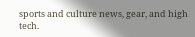sports and culture news, gear, and high tech.